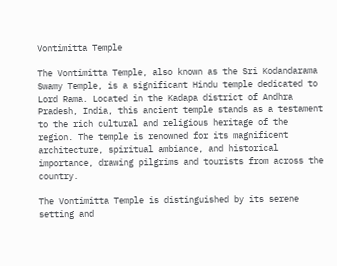Vontimitta Temple

The Vontimitta Temple, also known as the Sri Kodandarama Swamy Temple, is a significant Hindu temple dedicated to Lord Rama. Located in the Kadapa district of Andhra Pradesh, India, this ancient temple stands as a testament to the rich cultural and religious heritage of the region. The temple is renowned for its magnificent architecture, spiritual ambiance, and historical importance, drawing pilgrims and tourists from across the country.

The Vontimitta Temple is distinguished by its serene setting and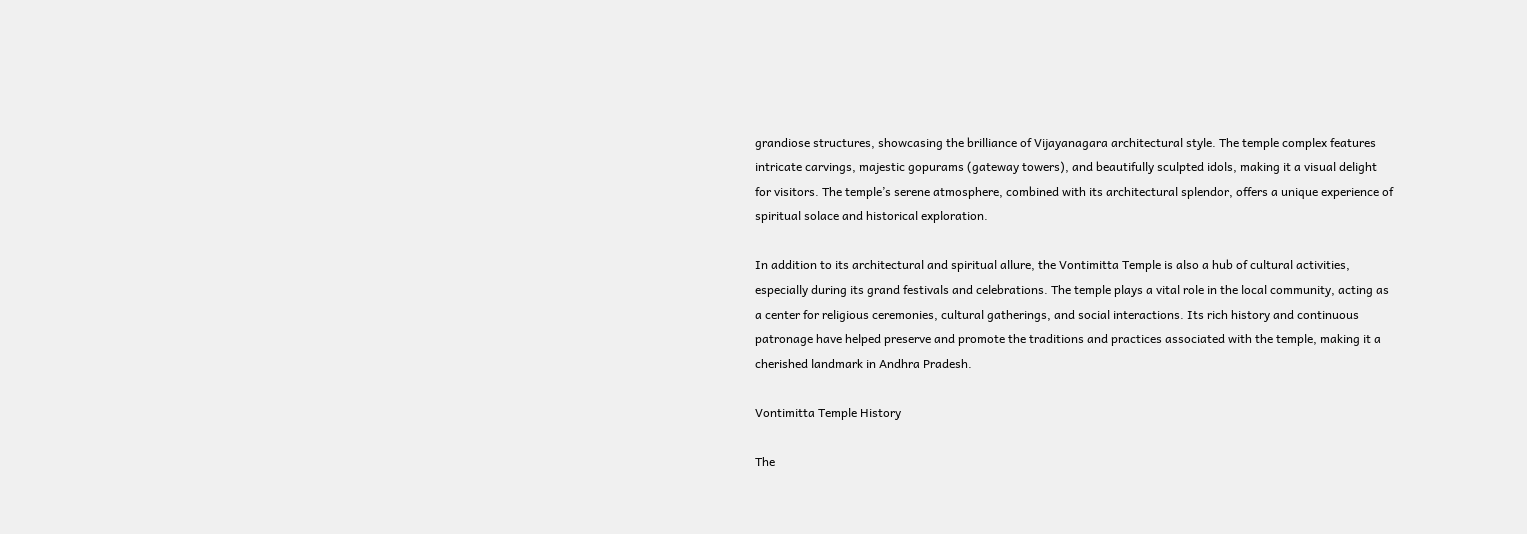grandiose structures, showcasing the brilliance of Vijayanagara architectural style. The temple complex features intricate carvings, majestic gopurams (gateway towers), and beautifully sculpted idols, making it a visual delight for visitors. The temple’s serene atmosphere, combined with its architectural splendor, offers a unique experience of spiritual solace and historical exploration.

In addition to its architectural and spiritual allure, the Vontimitta Temple is also a hub of cultural activities, especially during its grand festivals and celebrations. The temple plays a vital role in the local community, acting as a center for religious ceremonies, cultural gatherings, and social interactions. Its rich history and continuous patronage have helped preserve and promote the traditions and practices associated with the temple, making it a cherished landmark in Andhra Pradesh.

Vontimitta Temple History

The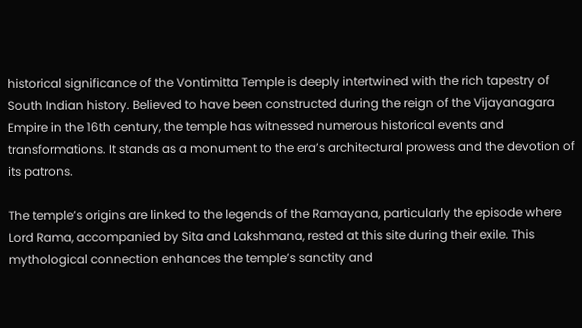historical significance of the Vontimitta Temple is deeply intertwined with the rich tapestry of South Indian history. Believed to have been constructed during the reign of the Vijayanagara Empire in the 16th century, the temple has witnessed numerous historical events and transformations. It stands as a monument to the era’s architectural prowess and the devotion of its patrons.

The temple’s origins are linked to the legends of the Ramayana, particularly the episode where Lord Rama, accompanied by Sita and Lakshmana, rested at this site during their exile. This mythological connection enhances the temple’s sanctity and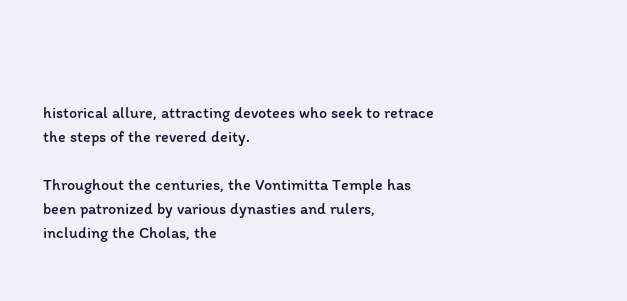historical allure, attracting devotees who seek to retrace the steps of the revered deity.

Throughout the centuries, the Vontimitta Temple has been patronized by various dynasties and rulers, including the Cholas, the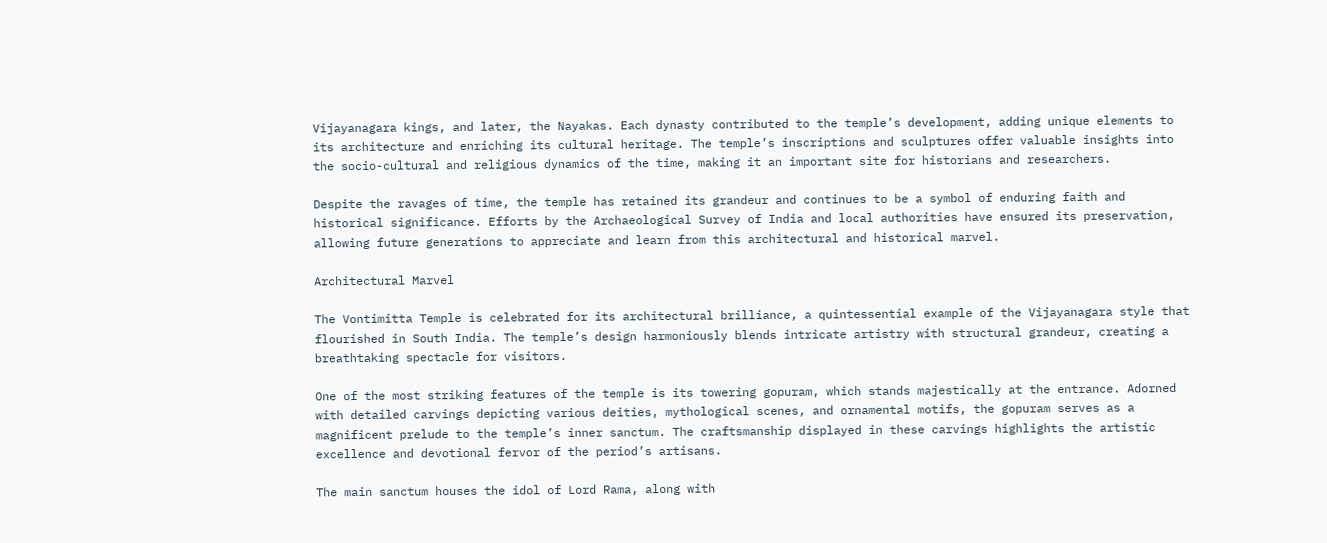Vijayanagara kings, and later, the Nayakas. Each dynasty contributed to the temple’s development, adding unique elements to its architecture and enriching its cultural heritage. The temple’s inscriptions and sculptures offer valuable insights into the socio-cultural and religious dynamics of the time, making it an important site for historians and researchers.

Despite the ravages of time, the temple has retained its grandeur and continues to be a symbol of enduring faith and historical significance. Efforts by the Archaeological Survey of India and local authorities have ensured its preservation, allowing future generations to appreciate and learn from this architectural and historical marvel.

Architectural Marvel

The Vontimitta Temple is celebrated for its architectural brilliance, a quintessential example of the Vijayanagara style that flourished in South India. The temple’s design harmoniously blends intricate artistry with structural grandeur, creating a breathtaking spectacle for visitors.

One of the most striking features of the temple is its towering gopuram, which stands majestically at the entrance. Adorned with detailed carvings depicting various deities, mythological scenes, and ornamental motifs, the gopuram serves as a magnificent prelude to the temple’s inner sanctum. The craftsmanship displayed in these carvings highlights the artistic excellence and devotional fervor of the period’s artisans.

The main sanctum houses the idol of Lord Rama, along with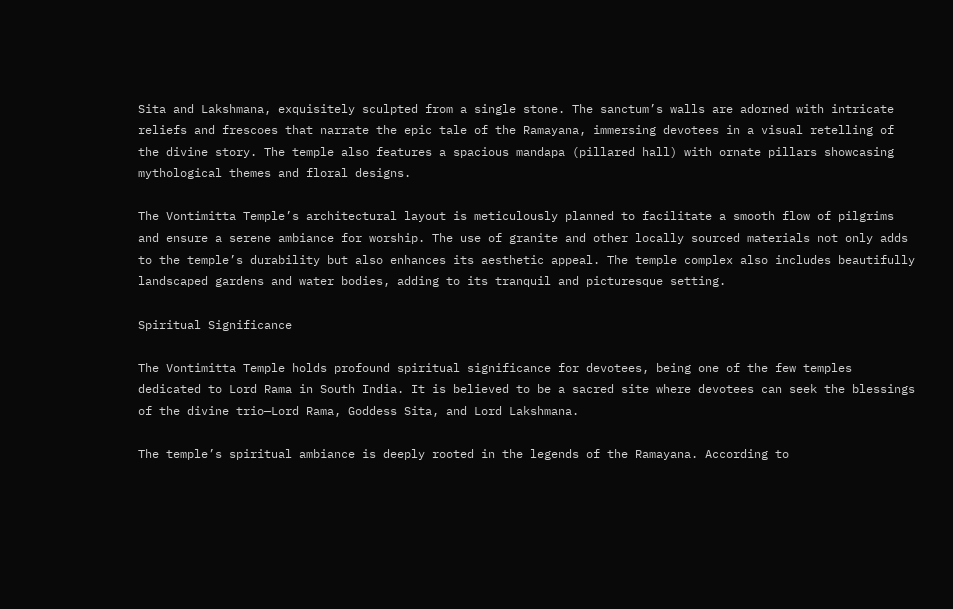Sita and Lakshmana, exquisitely sculpted from a single stone. The sanctum’s walls are adorned with intricate reliefs and frescoes that narrate the epic tale of the Ramayana, immersing devotees in a visual retelling of the divine story. The temple also features a spacious mandapa (pillared hall) with ornate pillars showcasing mythological themes and floral designs.

The Vontimitta Temple’s architectural layout is meticulously planned to facilitate a smooth flow of pilgrims and ensure a serene ambiance for worship. The use of granite and other locally sourced materials not only adds to the temple’s durability but also enhances its aesthetic appeal. The temple complex also includes beautifully landscaped gardens and water bodies, adding to its tranquil and picturesque setting.

Spiritual Significance

The Vontimitta Temple holds profound spiritual significance for devotees, being one of the few temples dedicated to Lord Rama in South India. It is believed to be a sacred site where devotees can seek the blessings of the divine trio—Lord Rama, Goddess Sita, and Lord Lakshmana.

The temple’s spiritual ambiance is deeply rooted in the legends of the Ramayana. According to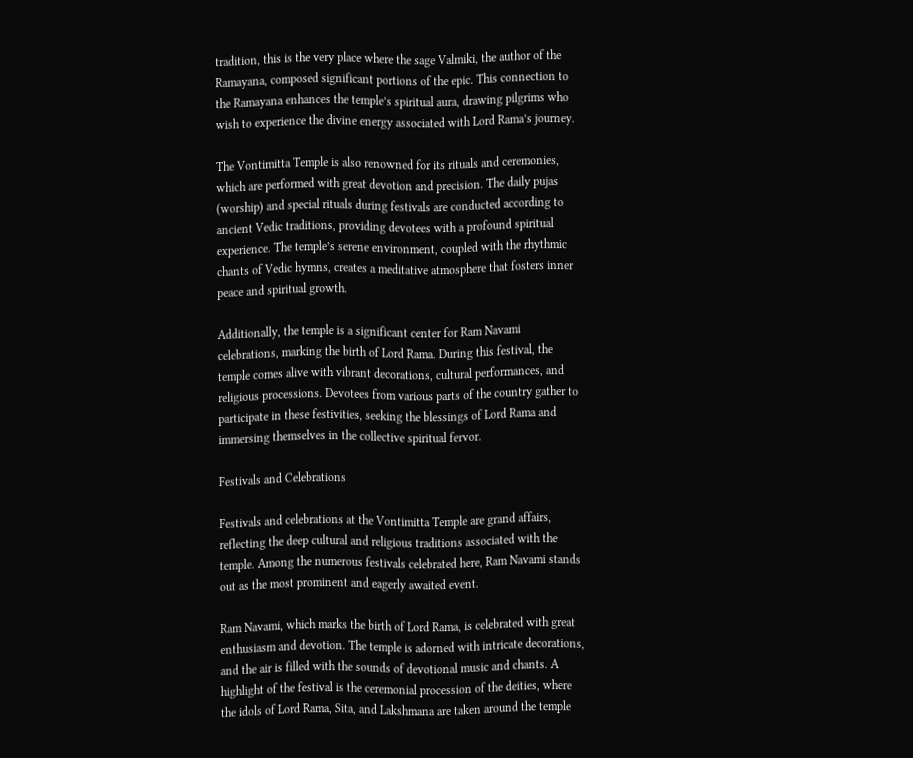tradition, this is the very place where the sage Valmiki, the author of the Ramayana, composed significant portions of the epic. This connection to the Ramayana enhances the temple’s spiritual aura, drawing pilgrims who wish to experience the divine energy associated with Lord Rama’s journey.

The Vontimitta Temple is also renowned for its rituals and ceremonies, which are performed with great devotion and precision. The daily pujas (worship) and special rituals during festivals are conducted according to ancient Vedic traditions, providing devotees with a profound spiritual experience. The temple’s serene environment, coupled with the rhythmic chants of Vedic hymns, creates a meditative atmosphere that fosters inner peace and spiritual growth.

Additionally, the temple is a significant center for Ram Navami celebrations, marking the birth of Lord Rama. During this festival, the temple comes alive with vibrant decorations, cultural performances, and religious processions. Devotees from various parts of the country gather to participate in these festivities, seeking the blessings of Lord Rama and immersing themselves in the collective spiritual fervor.

Festivals and Celebrations

Festivals and celebrations at the Vontimitta Temple are grand affairs, reflecting the deep cultural and religious traditions associated with the temple. Among the numerous festivals celebrated here, Ram Navami stands out as the most prominent and eagerly awaited event.

Ram Navami, which marks the birth of Lord Rama, is celebrated with great enthusiasm and devotion. The temple is adorned with intricate decorations, and the air is filled with the sounds of devotional music and chants. A highlight of the festival is the ceremonial procession of the deities, where the idols of Lord Rama, Sita, and Lakshmana are taken around the temple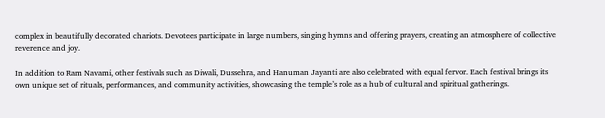complex in beautifully decorated chariots. Devotees participate in large numbers, singing hymns and offering prayers, creating an atmosphere of collective reverence and joy.

In addition to Ram Navami, other festivals such as Diwali, Dussehra, and Hanuman Jayanti are also celebrated with equal fervor. Each festival brings its own unique set of rituals, performances, and community activities, showcasing the temple’s role as a hub of cultural and spiritual gatherings.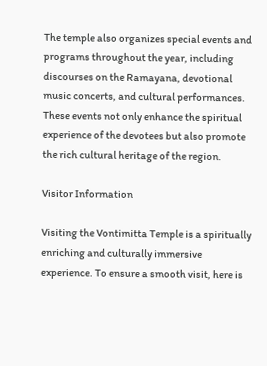The temple also organizes special events and programs throughout the year, including discourses on the Ramayana, devotional music concerts, and cultural performances. These events not only enhance the spiritual experience of the devotees but also promote the rich cultural heritage of the region.

Visitor Information

Visiting the Vontimitta Temple is a spiritually enriching and culturally immersive experience. To ensure a smooth visit, here is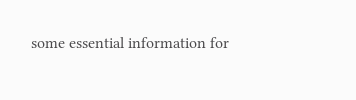some essential information for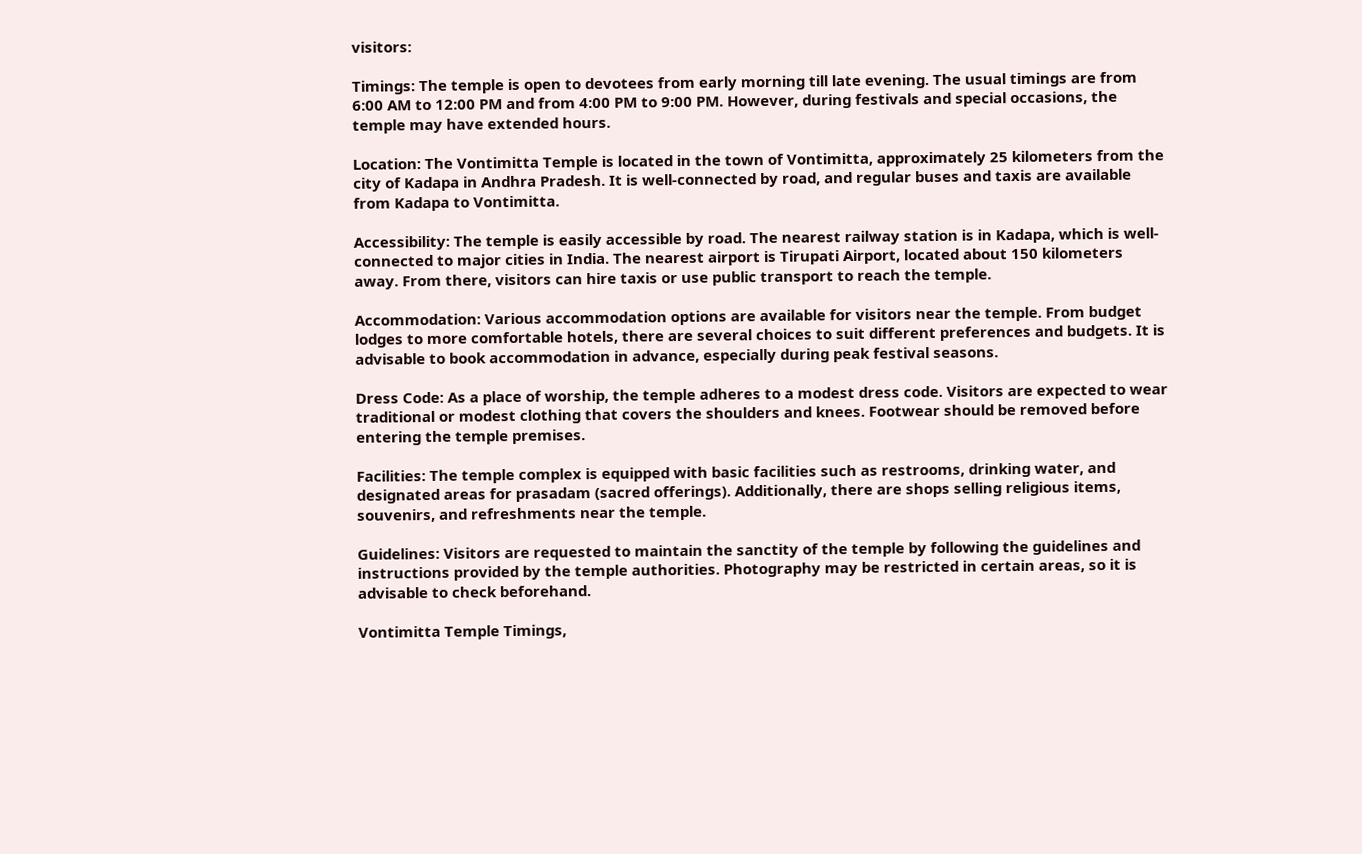visitors:

Timings: The temple is open to devotees from early morning till late evening. The usual timings are from 6:00 AM to 12:00 PM and from 4:00 PM to 9:00 PM. However, during festivals and special occasions, the temple may have extended hours.

Location: The Vontimitta Temple is located in the town of Vontimitta, approximately 25 kilometers from the city of Kadapa in Andhra Pradesh. It is well-connected by road, and regular buses and taxis are available from Kadapa to Vontimitta.

Accessibility: The temple is easily accessible by road. The nearest railway station is in Kadapa, which is well-connected to major cities in India. The nearest airport is Tirupati Airport, located about 150 kilometers away. From there, visitors can hire taxis or use public transport to reach the temple.

Accommodation: Various accommodation options are available for visitors near the temple. From budget lodges to more comfortable hotels, there are several choices to suit different preferences and budgets. It is advisable to book accommodation in advance, especially during peak festival seasons.

Dress Code: As a place of worship, the temple adheres to a modest dress code. Visitors are expected to wear traditional or modest clothing that covers the shoulders and knees. Footwear should be removed before entering the temple premises.

Facilities: The temple complex is equipped with basic facilities such as restrooms, drinking water, and designated areas for prasadam (sacred offerings). Additionally, there are shops selling religious items, souvenirs, and refreshments near the temple.

Guidelines: Visitors are requested to maintain the sanctity of the temple by following the guidelines and instructions provided by the temple authorities. Photography may be restricted in certain areas, so it is advisable to check beforehand.

Vontimitta Temple Timings,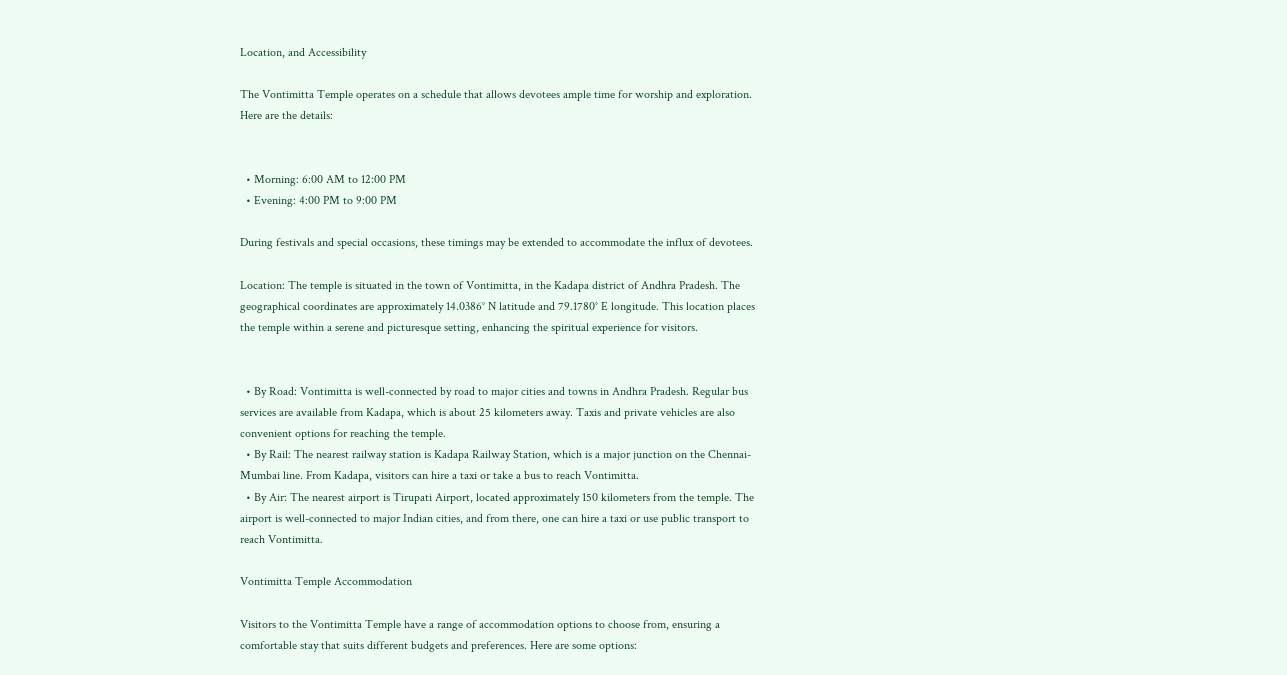Location, and Accessibility

The Vontimitta Temple operates on a schedule that allows devotees ample time for worship and exploration. Here are the details:


  • Morning: 6:00 AM to 12:00 PM
  • Evening: 4:00 PM to 9:00 PM

During festivals and special occasions, these timings may be extended to accommodate the influx of devotees.

Location: The temple is situated in the town of Vontimitta, in the Kadapa district of Andhra Pradesh. The geographical coordinates are approximately 14.0386° N latitude and 79.1780° E longitude. This location places the temple within a serene and picturesque setting, enhancing the spiritual experience for visitors.


  • By Road: Vontimitta is well-connected by road to major cities and towns in Andhra Pradesh. Regular bus services are available from Kadapa, which is about 25 kilometers away. Taxis and private vehicles are also convenient options for reaching the temple.
  • By Rail: The nearest railway station is Kadapa Railway Station, which is a major junction on the Chennai-Mumbai line. From Kadapa, visitors can hire a taxi or take a bus to reach Vontimitta.
  • By Air: The nearest airport is Tirupati Airport, located approximately 150 kilometers from the temple. The airport is well-connected to major Indian cities, and from there, one can hire a taxi or use public transport to reach Vontimitta.

Vontimitta Temple Accommodation

Visitors to the Vontimitta Temple have a range of accommodation options to choose from, ensuring a comfortable stay that suits different budgets and preferences. Here are some options: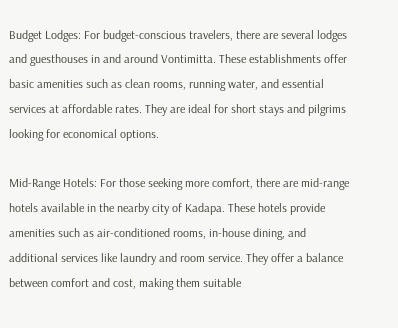Budget Lodges: For budget-conscious travelers, there are several lodges and guesthouses in and around Vontimitta. These establishments offer basic amenities such as clean rooms, running water, and essential services at affordable rates. They are ideal for short stays and pilgrims looking for economical options.

Mid-Range Hotels: For those seeking more comfort, there are mid-range hotels available in the nearby city of Kadapa. These hotels provide amenities such as air-conditioned rooms, in-house dining, and additional services like laundry and room service. They offer a balance between comfort and cost, making them suitable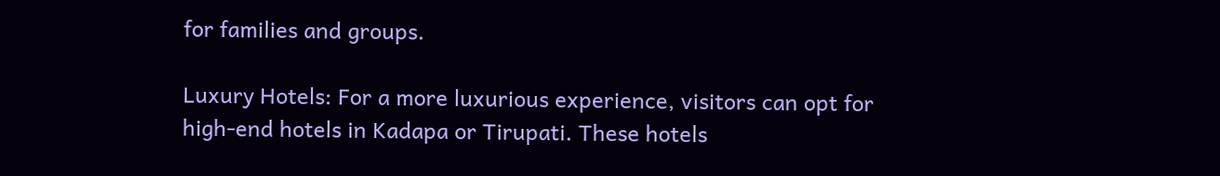for families and groups.

Luxury Hotels: For a more luxurious experience, visitors can opt for high-end hotels in Kadapa or Tirupati. These hotels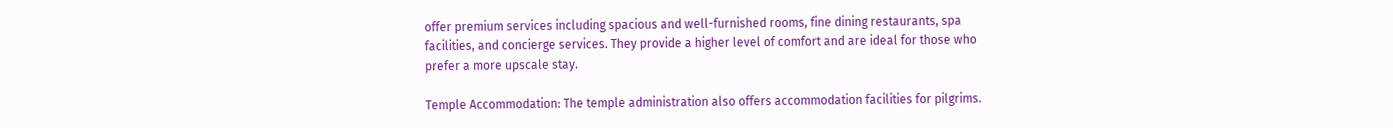offer premium services including spacious and well-furnished rooms, fine dining restaurants, spa facilities, and concierge services. They provide a higher level of comfort and are ideal for those who prefer a more upscale stay.

Temple Accommodation: The temple administration also offers accommodation facilities for pilgrims.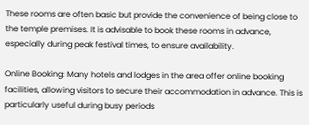These rooms are often basic but provide the convenience of being close to the temple premises. It is advisable to book these rooms in advance, especially during peak festival times, to ensure availability.

Online Booking: Many hotels and lodges in the area offer online booking facilities, allowing visitors to secure their accommodation in advance. This is particularly useful during busy periods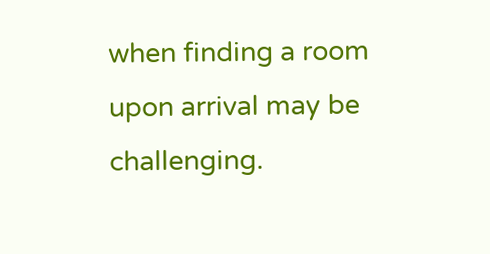when finding a room upon arrival may be challenging.